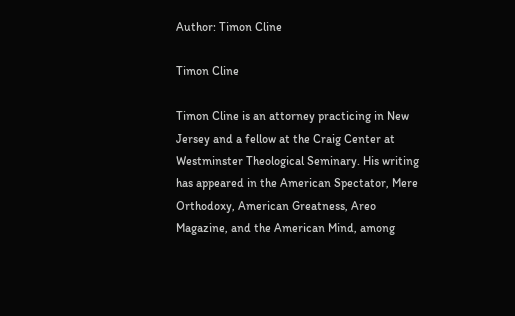Author: Timon Cline

Timon Cline

Timon Cline is an attorney practicing in New Jersey and a fellow at the Craig Center at Westminster Theological Seminary. His writing has appeared in the American Spectator, Mere Orthodoxy, American Greatness, Areo Magazine, and the American Mind, among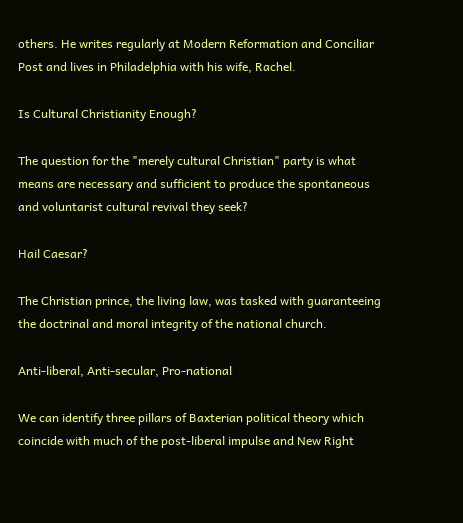others. He writes regularly at Modern Reformation and Conciliar Post and lives in Philadelphia with his wife, Rachel.

Is Cultural Christianity Enough?

The question for the "merely cultural Christian" party is what means are necessary and sufficient to produce the spontaneous and voluntarist cultural revival they seek?

Hail Caesar?

The Christian prince, the living law, was tasked with guaranteeing the doctrinal and moral integrity of the national church.

Anti-liberal, Anti-secular, Pro-national

We can identify three pillars of Baxterian political theory which coincide with much of the post-liberal impulse and New Right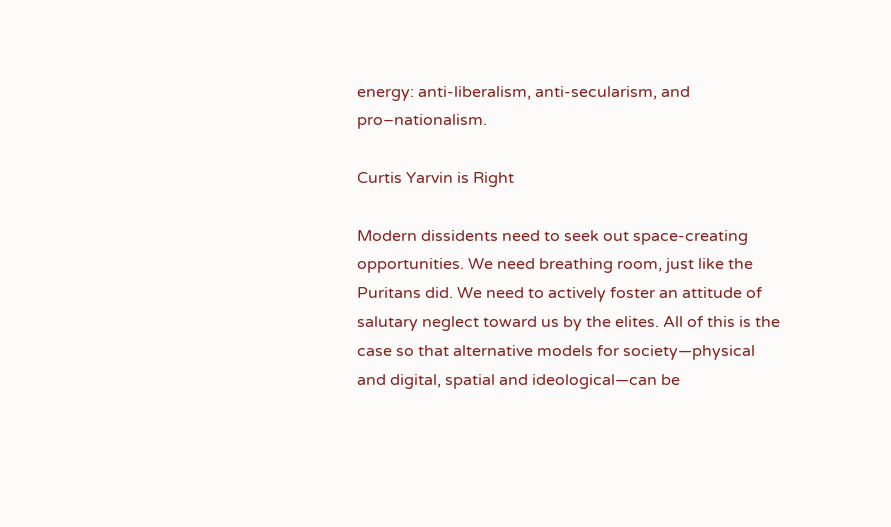energy: anti-liberalism, anti-secularism, and pro–nationalism.

Curtis Yarvin is Right

Modern dissidents need to seek out space-creating opportunities. We need breathing room, just like the Puritans did. We need to actively foster an attitude of salutary neglect toward us by the elites. All of this is the case so that alternative models for society—physical and digital, spatial and ideological—can be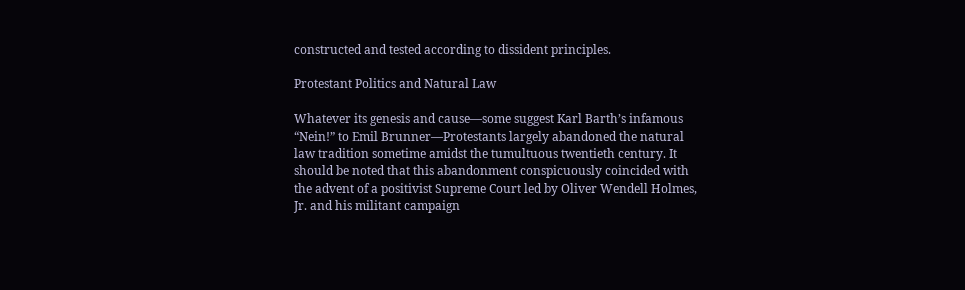constructed and tested according to dissident principles.

Protestant Politics and Natural Law

Whatever its genesis and cause—some suggest Karl Barth’s infamous “Nein!” to Emil Brunner—Protestants largely abandoned the natural law tradition sometime amidst the tumultuous twentieth century. It should be noted that this abandonment conspicuously coincided with the advent of a positivist Supreme Court led by Oliver Wendell Holmes, Jr. and his militant campaign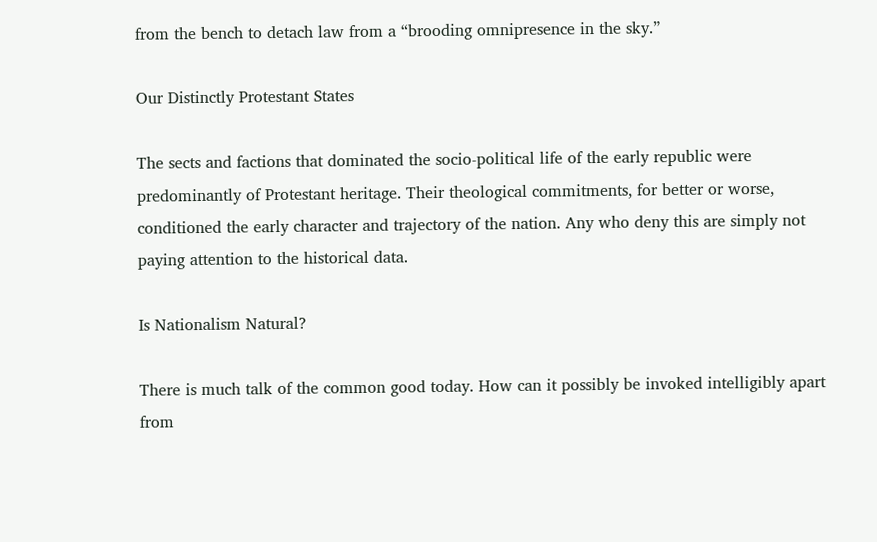from the bench to detach law from a “brooding omnipresence in the sky.”

Our Distinctly Protestant States

The sects and factions that dominated the socio-political life of the early republic were predominantly of Protestant heritage. Their theological commitments, for better or worse, conditioned the early character and trajectory of the nation. Any who deny this are simply not paying attention to the historical data.

Is Nationalism Natural?

There is much talk of the common good today. How can it possibly be invoked intelligibly apart from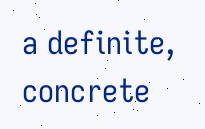a definite, concrete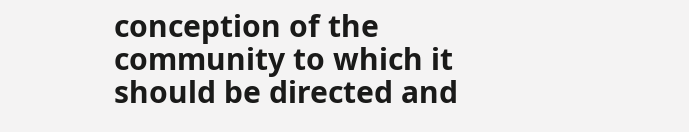conception of the community to which it should be directed and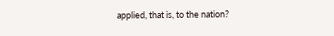applied, that is, to the nation?